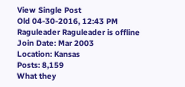View Single Post
Old 04-30-2016, 12:43 PM
Raguleader Raguleader is offline
Join Date: Mar 2003
Location: Kansas
Posts: 8,159
What they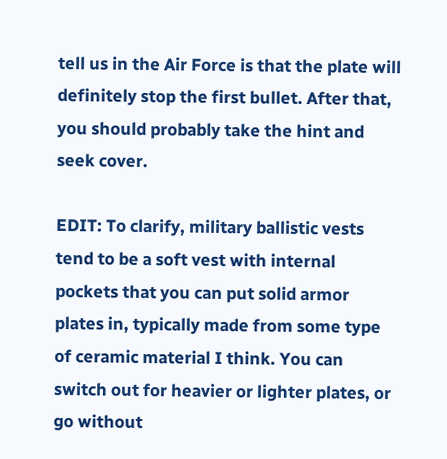tell us in the Air Force is that the plate will definitely stop the first bullet. After that, you should probably take the hint and seek cover.

EDIT: To clarify, military ballistic vests tend to be a soft vest with internal pockets that you can put solid armor plates in, typically made from some type of ceramic material I think. You can switch out for heavier or lighter plates, or go without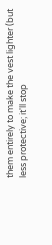them entirely to make the vest lighter (but less protective; it'll stop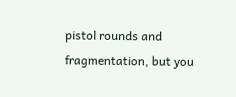pistol rounds and fragmentation, but you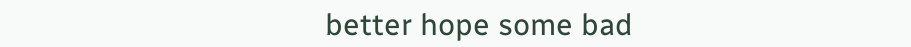better hope some bad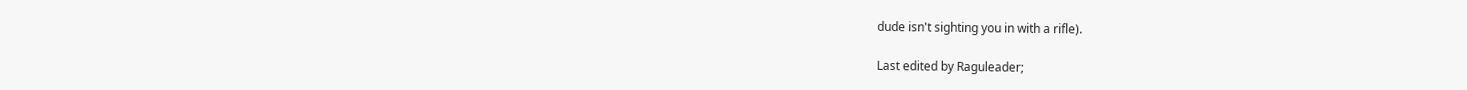dude isn't sighting you in with a rifle).

Last edited by Raguleader;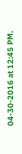04-30-2016 at 12:45 PM.